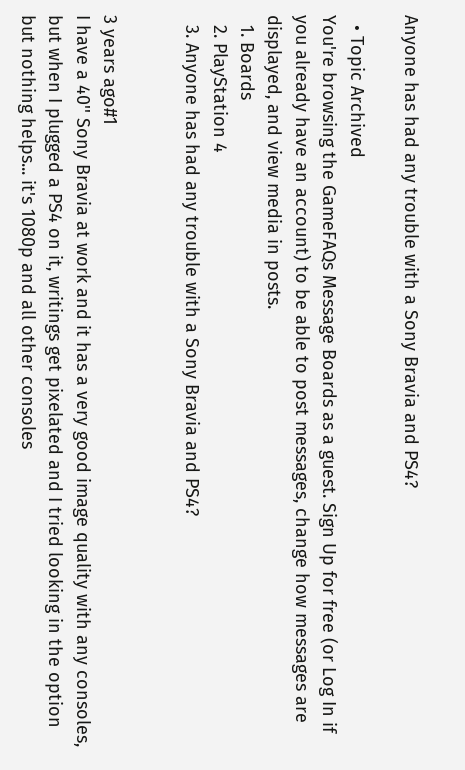Anyone has had any trouble with a Sony Bravia and PS4?

  • Topic Archived
You're browsing the GameFAQs Message Boards as a guest. Sign Up for free (or Log In if you already have an account) to be able to post messages, change how messages are displayed, and view media in posts.
  1. Boards
  2. PlayStation 4
  3. Anyone has had any trouble with a Sony Bravia and PS4?


3 years ago#1
I have a 40'' Sony Bravia at work and it has a very good image quality with any consoles, but when I plugged a PS4 on it, writings get pixelated and I tried looking in the option but nothing helps... it's 1080p and all other consoles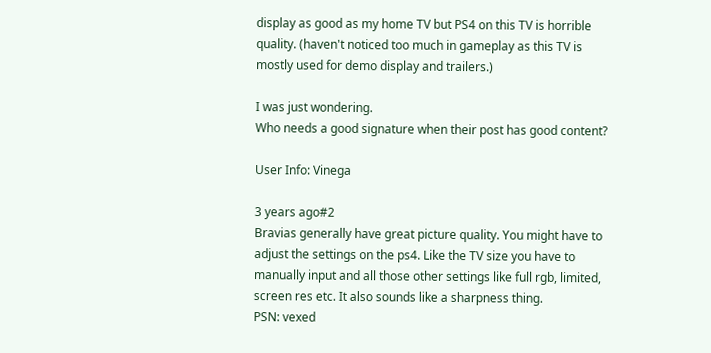display as good as my home TV but PS4 on this TV is horrible quality. (haven't noticed too much in gameplay as this TV is mostly used for demo display and trailers.)

I was just wondering.
Who needs a good signature when their post has good content?

User Info: Vinega

3 years ago#2
Bravias generally have great picture quality. You might have to adjust the settings on the ps4. Like the TV size you have to manually input and all those other settings like full rgb, limited, screen res etc. It also sounds like a sharpness thing.
PSN: vexed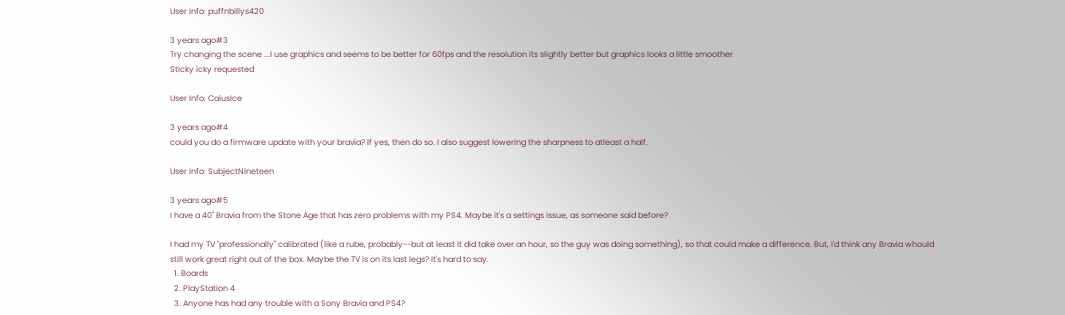User Info: puffnbillys420

3 years ago#3
Try changing the scene ...I use graphics and seems to be better for 60fps and the resolution its slightly better but graphics looks a little smoother
Sticky icky requested

User Info: CaiusIce

3 years ago#4
could you do a firmware update with your bravia? If yes, then do so. I also suggest lowering the sharpness to atleast a half.

User Info: SubjectNineteen

3 years ago#5
I have a 40" Bravia from the Stone Age that has zero problems with my PS4. Maybe it's a settings issue, as someone said before?

I had my TV "professionally" calibrated (like a rube, probably--but at least it did take over an hour, so the guy was doing something), so that could make a difference. But, I'd think any Bravia whould still work great right out of the box. Maybe the TV is on its last legs? It's hard to say.
  1. Boards
  2. PlayStation 4
  3. Anyone has had any trouble with a Sony Bravia and PS4?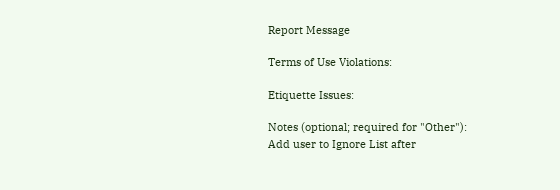Report Message

Terms of Use Violations:

Etiquette Issues:

Notes (optional; required for "Other"):
Add user to Ignore List after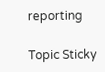reporting

Topic Sticky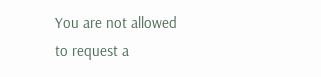You are not allowed to request a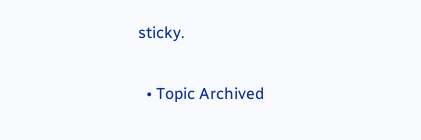sticky.

  • Topic Archived